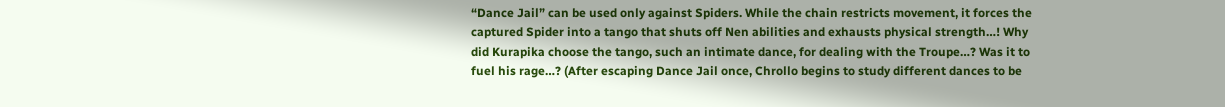“Dance Jail” can be used only against Spiders. While the chain restricts movement, it forces the captured Spider into a tango that shuts off Nen abilities and exhausts physical strength…! Why did Kurapika choose the tango, such an intimate dance, for dealing with the Troupe…? Was it to fuel his rage…? (After escaping Dance Jail once, Chrollo begins to study different dances to be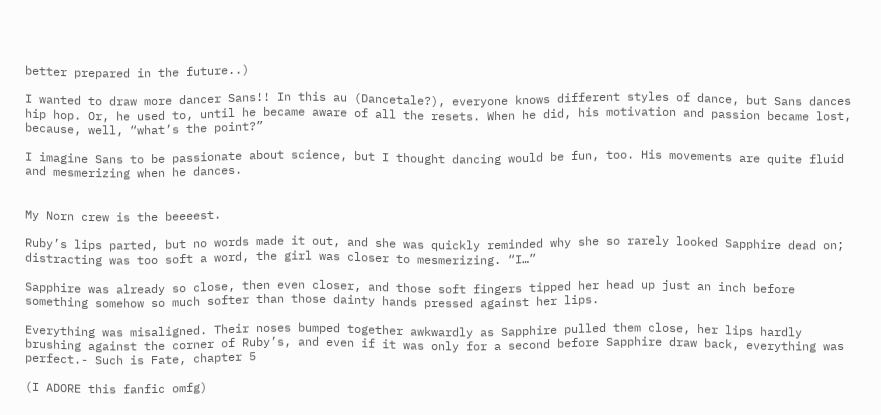better prepared in the future..)

I wanted to draw more dancer Sans!! In this au (Dancetale?), everyone knows different styles of dance, but Sans dances hip hop. Or, he used to, until he became aware of all the resets. When he did, his motivation and passion became lost, because, well, “what’s the point?”

I imagine Sans to be passionate about science, but I thought dancing would be fun, too. His movements are quite fluid and mesmerizing when he dances.


My Norn crew is the beeeest.

Ruby’s lips parted, but no words made it out, and she was quickly reminded why she so rarely looked Sapphire dead on; distracting was too soft a word, the girl was closer to mesmerizing. “I…”

Sapphire was already so close, then even closer, and those soft fingers tipped her head up just an inch before something somehow so much softer than those dainty hands pressed against her lips.

Everything was misaligned. Their noses bumped together awkwardly as Sapphire pulled them close, her lips hardly brushing against the corner of Ruby’s, and even if it was only for a second before Sapphire draw back, everything was perfect.- Such is Fate, chapter 5

(I ADORE this fanfic omfg)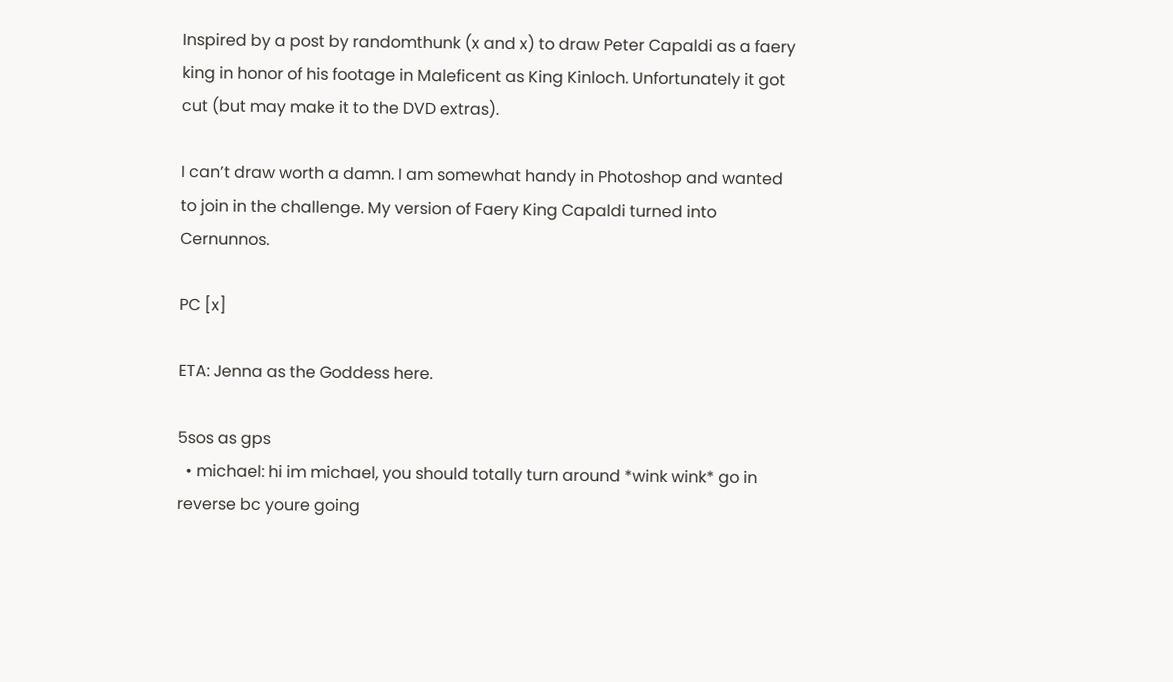Inspired by a post by randomthunk (x and x) to draw Peter Capaldi as a faery king in honor of his footage in Maleficent as King Kinloch. Unfortunately it got cut (but may make it to the DVD extras).

I can’t draw worth a damn. I am somewhat handy in Photoshop and wanted to join in the challenge. My version of Faery King Capaldi turned into Cernunnos.

PC [x]

ETA: Jenna as the Goddess here.

5sos as gps
  • michael: hi im michael, you should totally turn around *wink wink* go in reverse bc youre going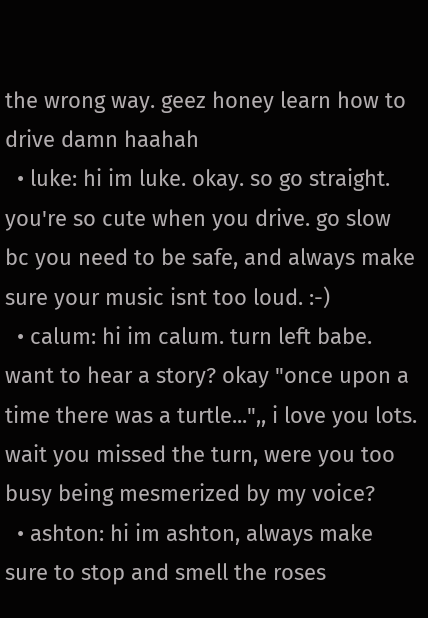the wrong way. geez honey learn how to drive damn haahah
  • luke: hi im luke. okay. so go straight. you're so cute when you drive. go slow bc you need to be safe, and always make sure your music isnt too loud. :-)
  • calum: hi im calum. turn left babe. want to hear a story? okay "once upon a time there was a turtle...",, i love you lots. wait you missed the turn, were you too busy being mesmerized by my voice?
  • ashton: hi im ashton, always make sure to stop and smell the roses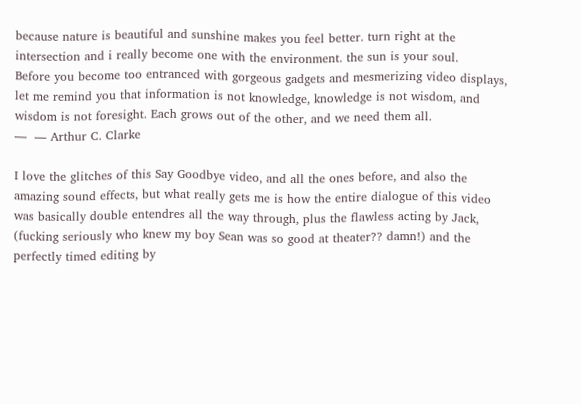because nature is beautiful and sunshine makes you feel better. turn right at the intersection and i really become one with the environment. the sun is your soul.
Before you become too entranced with gorgeous gadgets and mesmerizing video displays, let me remind you that information is not knowledge, knowledge is not wisdom, and wisdom is not foresight. Each grows out of the other, and we need them all.
—  ― Arthur C. Clarke

I love the glitches of this Say Goodbye video, and all the ones before, and also the amazing sound effects, but what really gets me is how the entire dialogue of this video was basically double entendres all the way through, plus the flawless acting by Jack, (fucking seriously who knew my boy Sean was so good at theater?? damn!) and the perfectly timed editing by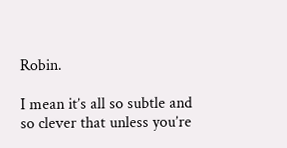Robin.

I mean it’s all so subtle and so clever that unless you’re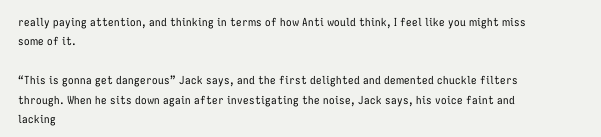really paying attention, and thinking in terms of how Anti would think, I feel like you might miss some of it.

“This is gonna get dangerous” Jack says, and the first delighted and demented chuckle filters through. When he sits down again after investigating the noise, Jack says, his voice faint and lacking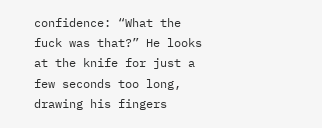confidence: “What the fuck was that?” He looks at the knife for just a few seconds too long, drawing his fingers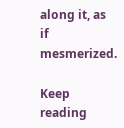along it, as if mesmerized.

Keep reading